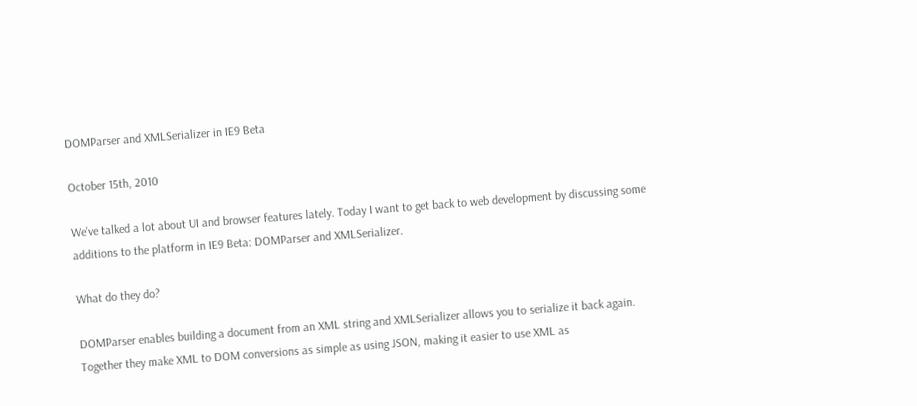DOMParser and XMLSerializer in IE9 Beta

October 15th, 2010

We’ve talked a lot about UI and browser features lately. Today I want to get back to web development by discussing some additions to the platform in IE9 Beta: DOMParser and XMLSerializer.

What do they do?

DOMParser enables building a document from an XML string and XMLSerializer allows you to serialize it back again. Together they make XML to DOM conversions as simple as using JSON, making it easier to use XML as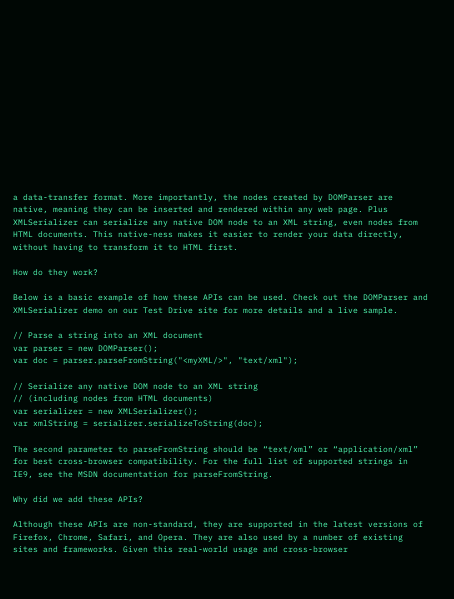a data-transfer format. More importantly, the nodes created by DOMParser are native, meaning they can be inserted and rendered within any web page. Plus XMLSerializer can serialize any native DOM node to an XML string, even nodes from HTML documents. This native-ness makes it easier to render your data directly, without having to transform it to HTML first.

How do they work?

Below is a basic example of how these APIs can be used. Check out the DOMParser and XMLSerializer demo on our Test Drive site for more details and a live sample.

// Parse a string into an XML document
var parser = new DOMParser();
var doc = parser.parseFromString("<myXML/>", "text/xml");

// Serialize any native DOM node to an XML string
// (including nodes from HTML documents)
var serializer = new XMLSerializer();
var xmlString = serializer.serializeToString(doc);

The second parameter to parseFromString should be “text/xml” or “application/xml” for best cross-browser compatibility. For the full list of supported strings in IE9, see the MSDN documentation for parseFromString.

Why did we add these APIs?

Although these APIs are non-standard, they are supported in the latest versions of Firefox, Chrome, Safari, and Opera. They are also used by a number of existing sites and frameworks. Given this real-world usage and cross-browser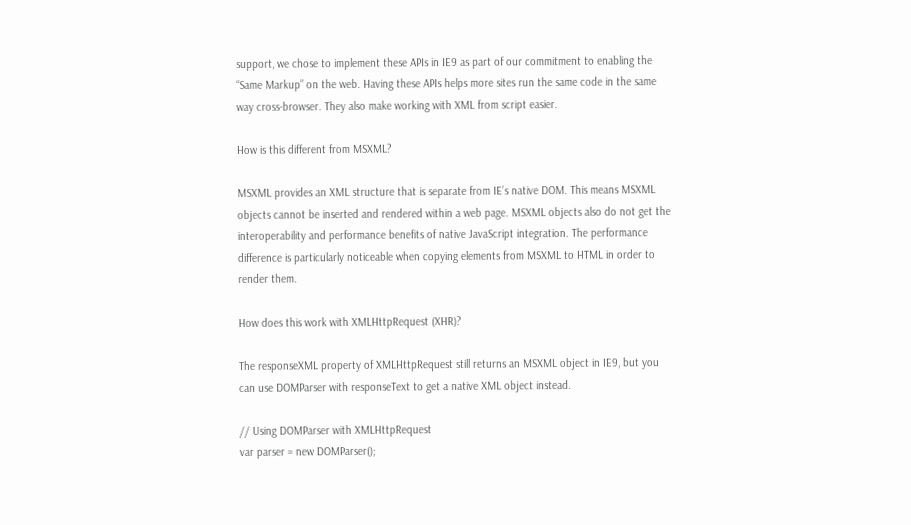support, we chose to implement these APIs in IE9 as part of our commitment to enabling the “Same Markup” on the web. Having these APIs helps more sites run the same code in the same way cross-browser. They also make working with XML from script easier.

How is this different from MSXML?

MSXML provides an XML structure that is separate from IE’s native DOM. This means MSXML objects cannot be inserted and rendered within a web page. MSXML objects also do not get the interoperability and performance benefits of native JavaScript integration. The performance difference is particularly noticeable when copying elements from MSXML to HTML in order to render them.

How does this work with XMLHttpRequest (XHR)?

The responseXML property of XMLHttpRequest still returns an MSXML object in IE9, but you can use DOMParser with responseText to get a native XML object instead.

// Using DOMParser with XMLHttpRequest
var parser = new DOMParser();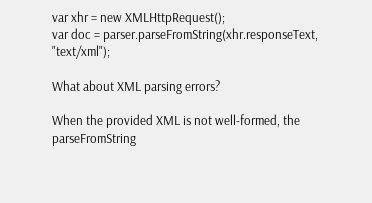var xhr = new XMLHttpRequest();
var doc = parser.parseFromString(xhr.responseText, "text/xml");

What about XML parsing errors?

When the provided XML is not well-formed, the parseFromString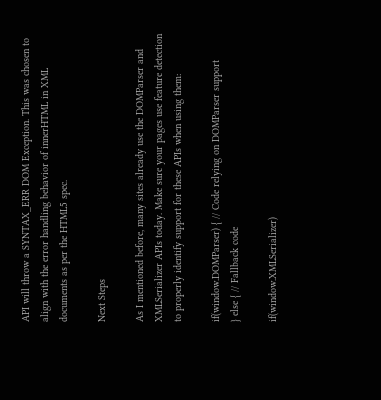API will throw a SYNTAX_ERR DOM Exception. This was chosen to align with the error handling behavior of innerHTML in XML documents as per the HTML5 spec.

Next Steps

As I mentioned before, many sites already use the DOMParser and XMLSerializer APIs today. Make sure your pages use feature detection to properly identify support for these APIs when using them:

if(window.DOMParser) { // Code relying on DOMParser support
} else { // Fallback code

if(window.XMLSerializer)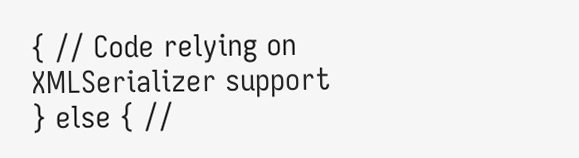{ // Code relying on XMLSerializer support
} else { //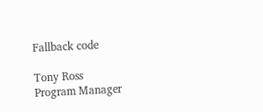Fallback code

Tony Ross
Program Manager